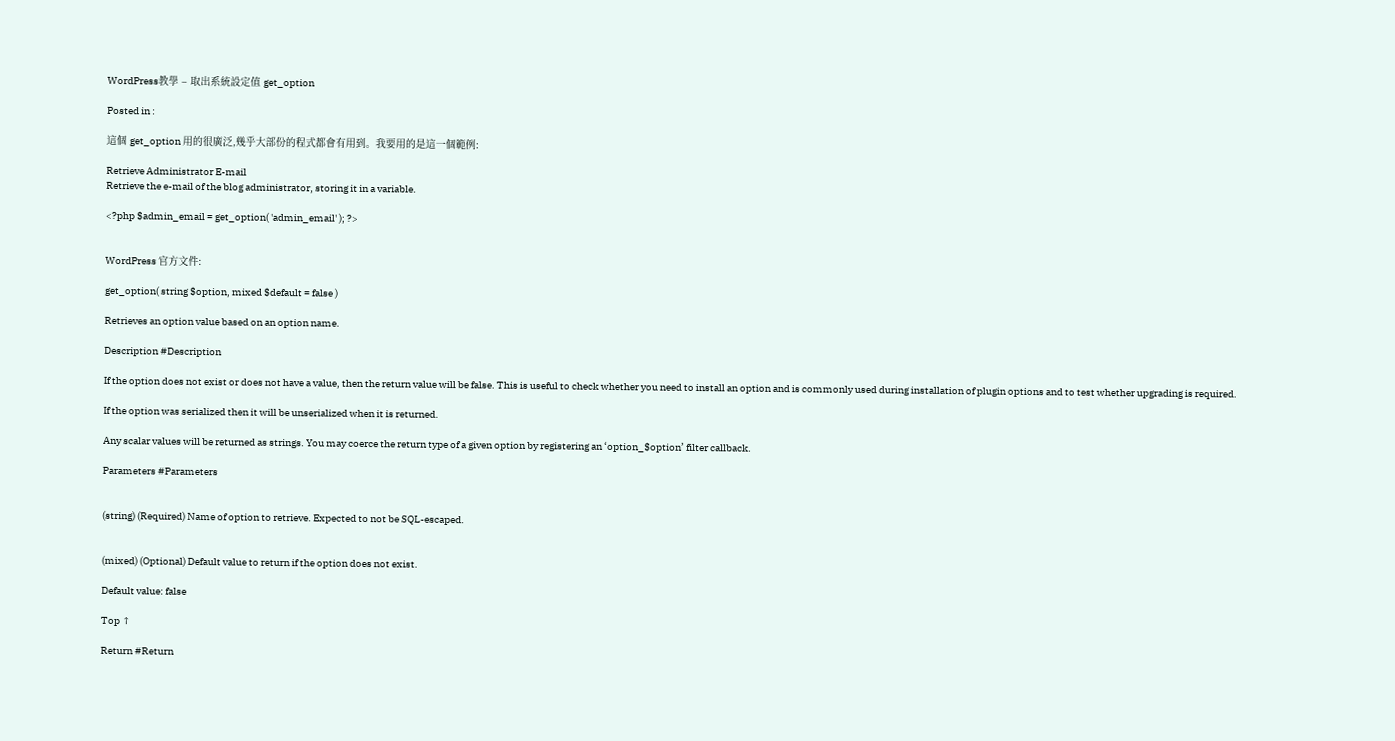WordPress教學 – 取出系統設定值 get_option

Posted in :

這個 get_option 用的很廣泛,幾乎大部份的程式都會有用到。我要用的是這一個範例:

Retrieve Administrator E-mail
Retrieve the e-mail of the blog administrator, storing it in a variable.

<?php $admin_email = get_option( 'admin_email' ); ?>


WordPress 官方文件:

get_option( string $option, mixed $default = false )

Retrieves an option value based on an option name.

Description #Description

If the option does not exist or does not have a value, then the return value will be false. This is useful to check whether you need to install an option and is commonly used during installation of plugin options and to test whether upgrading is required.

If the option was serialized then it will be unserialized when it is returned.

Any scalar values will be returned as strings. You may coerce the return type of a given option by registering an ‘option_$option’ filter callback.

Parameters #Parameters


(string) (Required) Name of option to retrieve. Expected to not be SQL-escaped.


(mixed) (Optional) Default value to return if the option does not exist.

Default value: false

Top ↑

Return #Return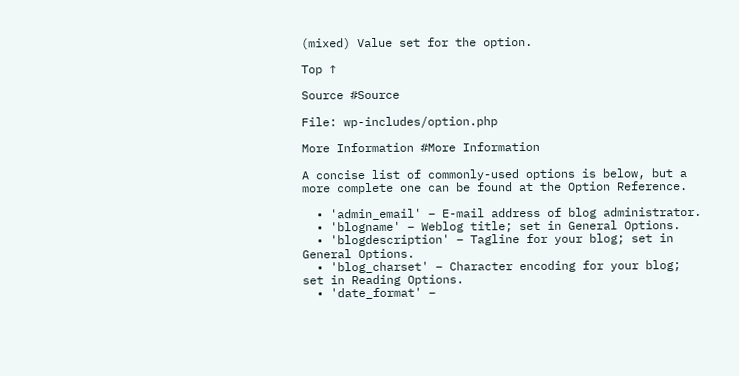(mixed) Value set for the option.

Top ↑

Source #Source

File: wp-includes/option.php

More Information #More Information

A concise list of commonly-used options is below, but a more complete one can be found at the Option Reference.

  • 'admin_email' – E-mail address of blog administrator.
  • 'blogname' – Weblog title; set in General Options.
  • 'blogdescription' – Tagline for your blog; set in General Options.
  • 'blog_charset' – Character encoding for your blog; set in Reading Options.
  • 'date_format' –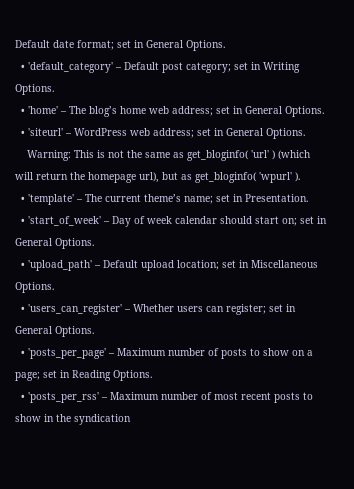Default date format; set in General Options.
  • 'default_category' – Default post category; set in Writing Options.
  • 'home' – The blog’s home web address; set in General Options.
  • 'siteurl' – WordPress web address; set in General Options.
    Warning: This is not the same as get_bloginfo( 'url' ) (which will return the homepage url), but as get_bloginfo( 'wpurl' ).
  • 'template' – The current theme’s name; set in Presentation.
  • 'start_of_week' – Day of week calendar should start on; set in General Options.
  • 'upload_path' – Default upload location; set in Miscellaneous Options.
  • 'users_can_register' – Whether users can register; set in General Options.
  • 'posts_per_page' – Maximum number of posts to show on a page; set in Reading Options.
  • 'posts_per_rss' – Maximum number of most recent posts to show in the syndication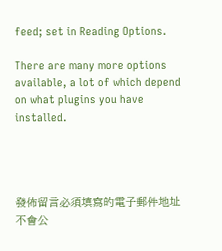feed; set in Reading Options.

There are many more options available, a lot of which depend on what plugins you have installed.




發佈留言必須填寫的電子郵件地址不會公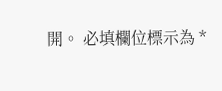開。 必填欄位標示為 *